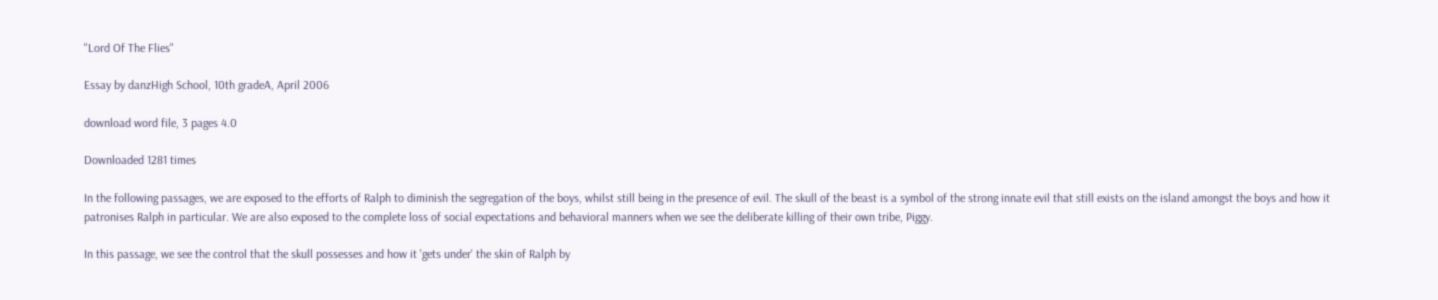"Lord Of The Flies"

Essay by danzHigh School, 10th gradeA, April 2006

download word file, 3 pages 4.0

Downloaded 1281 times

In the following passages, we are exposed to the efforts of Ralph to diminish the segregation of the boys, whilst still being in the presence of evil. The skull of the beast is a symbol of the strong innate evil that still exists on the island amongst the boys and how it patronises Ralph in particular. We are also exposed to the complete loss of social expectations and behavioral manners when we see the deliberate killing of their own tribe, Piggy.

In this passage, we see the control that the skull possesses and how it 'gets under' the skin of Ralph by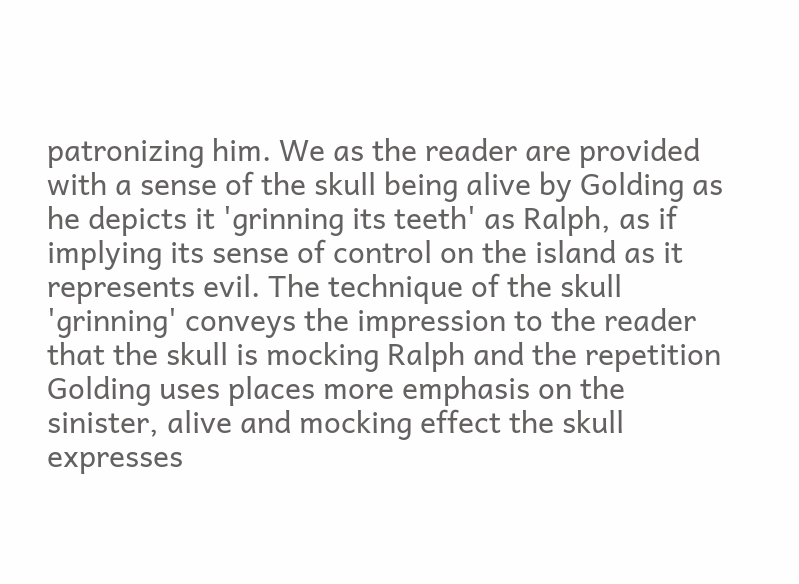patronizing him. We as the reader are provided with a sense of the skull being alive by Golding as he depicts it 'grinning its teeth' as Ralph, as if implying its sense of control on the island as it represents evil. The technique of the skull 'grinning' conveys the impression to the reader that the skull is mocking Ralph and the repetition Golding uses places more emphasis on the sinister, alive and mocking effect the skull expresses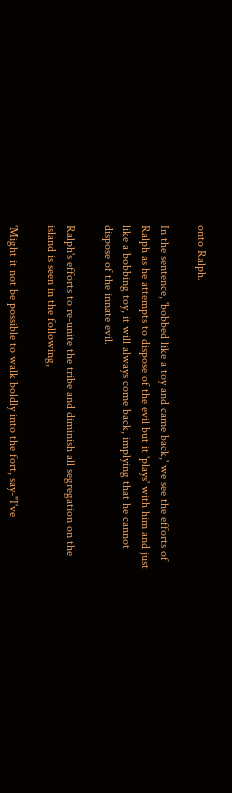onto Ralph.

In the sentence, 'bobbed like a toy and came back,' we see the efforts of Ralph as he attempts to dispose of the evil but it 'plays' with him and just like a bobbing toy, it will always come back, implying that he cannot dispose of the innate evil.

Ralph's efforts to re-unite the tribe and diminish all segregation on the island is seen in the following,

'Might it not be possible to walk boldly into the fort, say-"I've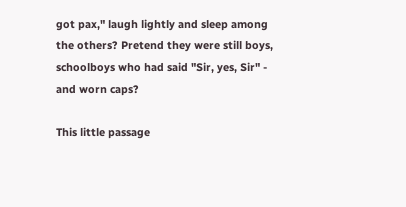got pax," laugh lightly and sleep among the others? Pretend they were still boys, schoolboys who had said "Sir, yes, Sir" - and worn caps?

This little passage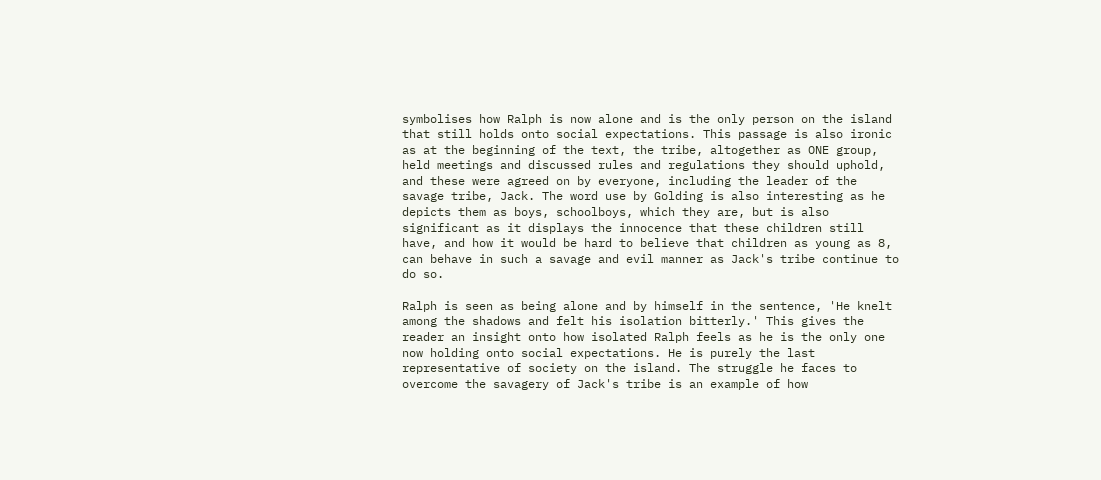symbolises how Ralph is now alone and is the only person on the island that still holds onto social expectations. This passage is also ironic as at the beginning of the text, the tribe, altogether as ONE group, held meetings and discussed rules and regulations they should uphold, and these were agreed on by everyone, including the leader of the savage tribe, Jack. The word use by Golding is also interesting as he depicts them as boys, schoolboys, which they are, but is also significant as it displays the innocence that these children still have, and how it would be hard to believe that children as young as 8, can behave in such a savage and evil manner as Jack's tribe continue to do so.

Ralph is seen as being alone and by himself in the sentence, 'He knelt among the shadows and felt his isolation bitterly.' This gives the reader an insight onto how isolated Ralph feels as he is the only one now holding onto social expectations. He is purely the last representative of society on the island. The struggle he faces to overcome the savagery of Jack's tribe is an example of how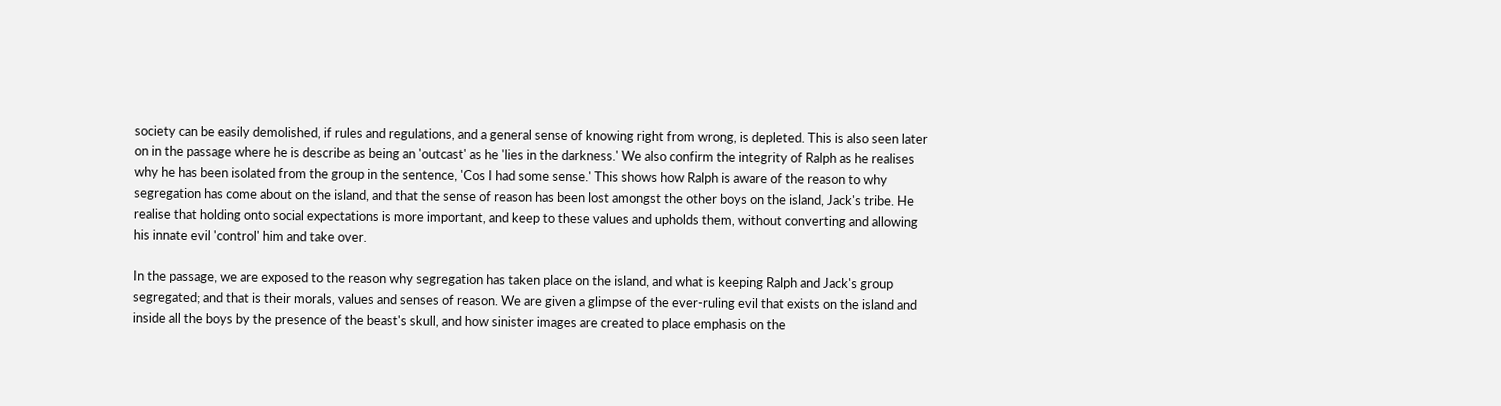society can be easily demolished, if rules and regulations, and a general sense of knowing right from wrong, is depleted. This is also seen later on in the passage where he is describe as being an 'outcast' as he 'lies in the darkness.' We also confirm the integrity of Ralph as he realises why he has been isolated from the group in the sentence, 'Cos I had some sense.' This shows how Ralph is aware of the reason to why segregation has come about on the island, and that the sense of reason has been lost amongst the other boys on the island, Jack's tribe. He realise that holding onto social expectations is more important, and keep to these values and upholds them, without converting and allowing his innate evil 'control' him and take over.

In the passage, we are exposed to the reason why segregation has taken place on the island, and what is keeping Ralph and Jack's group segregated; and that is their morals, values and senses of reason. We are given a glimpse of the ever-ruling evil that exists on the island and inside all the boys by the presence of the beast's skull, and how sinister images are created to place emphasis on the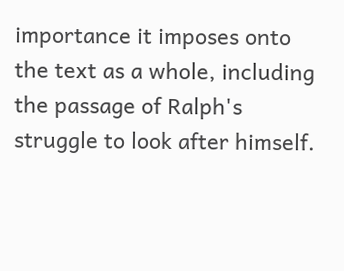importance it imposes onto the text as a whole, including the passage of Ralph's struggle to look after himself.